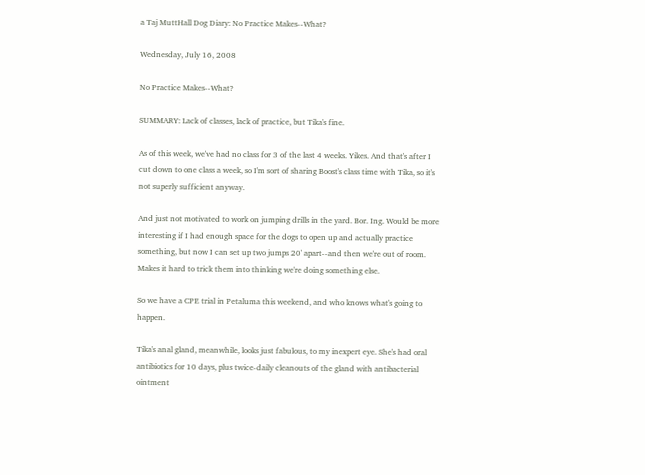a Taj MuttHall Dog Diary: No Practice Makes--What?

Wednesday, July 16, 2008

No Practice Makes--What?

SUMMARY: Lack of classes, lack of practice, but Tika's fine.

As of this week, we've had no class for 3 of the last 4 weeks. Yikes. And that's after I cut down to one class a week, so I'm sort of sharing Boost's class time with Tika, so it's not superly sufficient anyway.

And just not motivated to work on jumping drills in the yard. Bor. Ing. Would be more interesting if I had enough space for the dogs to open up and actually practice something, but now I can set up two jumps 20' apart--and then we're out of room. Makes it hard to trick them into thinking we're doing something else.

So we have a CPE trial in Petaluma this weekend, and who knows what's going to happen.

Tika's anal gland, meanwhile, looks just fabulous, to my inexpert eye. She's had oral antibiotics for 10 days, plus twice-daily cleanouts of the gland with antibacterial ointment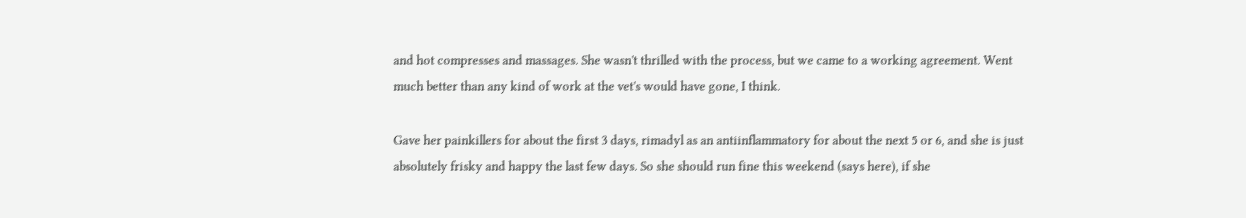and hot compresses and massages. She wasn't thrilled with the process, but we came to a working agreement. Went much better than any kind of work at the vet's would have gone, I think.

Gave her painkillers for about the first 3 days, rimadyl as an antiinflammatory for about the next 5 or 6, and she is just absolutely frisky and happy the last few days. So she should run fine this weekend (says here), if she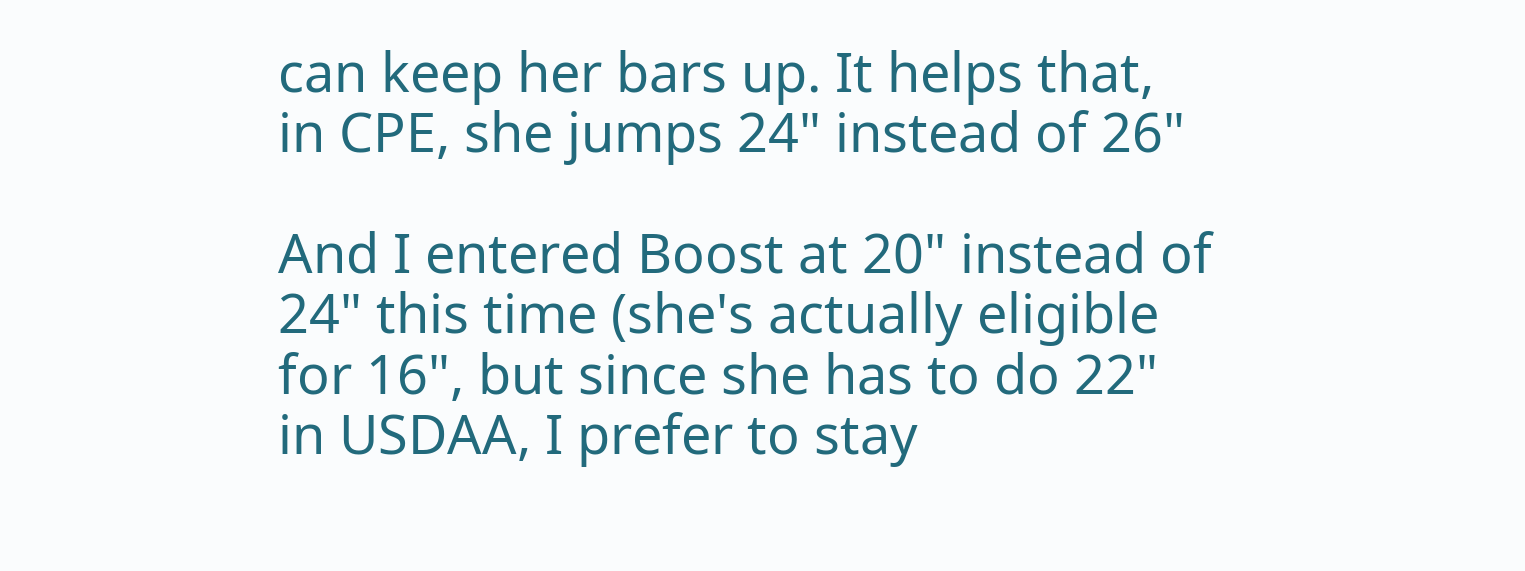can keep her bars up. It helps that, in CPE, she jumps 24" instead of 26"

And I entered Boost at 20" instead of 24" this time (she's actually eligible for 16", but since she has to do 22" in USDAA, I prefer to stay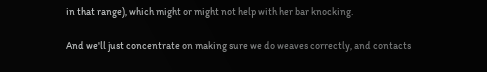in that range), which might or might not help with her bar knocking.

And we'll just concentrate on making sure we do weaves correctly, and contacts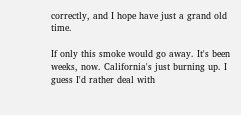correctly, and I hope have just a grand old time.

If only this smoke would go away. It's been weeks, now. California's just burning up. I guess I'd rather deal with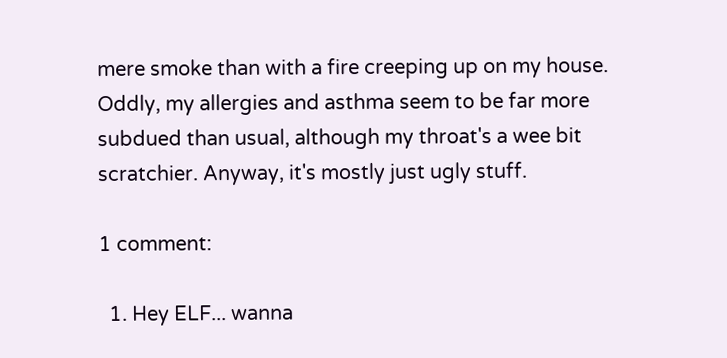mere smoke than with a fire creeping up on my house. Oddly, my allergies and asthma seem to be far more subdued than usual, although my throat's a wee bit scratchier. Anyway, it's mostly just ugly stuff.

1 comment:

  1. Hey ELF... wanna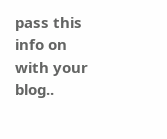pass this info on with your blog..